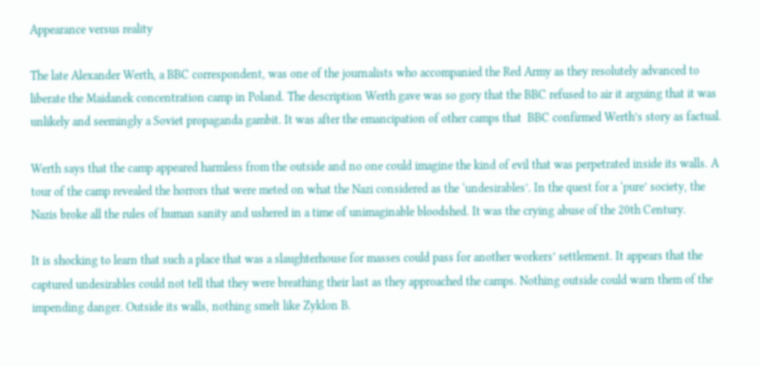Appearance versus reality

The late Alexander Werth, a BBC correspondent, was one of the journalists who accompanied the Red Army as they resolutely advanced to liberate the Maidanek concentration camp in Poland. The description Werth gave was so gory that the BBC refused to air it arguing that it was unlikely and seemingly a Soviet propaganda gambit. It was after the emancipation of other camps that  BBC confirmed Werth’s story as factual.

Werth says that the camp appeared harmless from the outside and no one could imagine the kind of evil that was perpetrated inside its walls. A tour of the camp revealed the horrors that were meted on what the Nazi considered as the ‘undesirables’. In the quest for a ‘pure’ society, the Nazis broke all the rules of human sanity and ushered in a time of unimaginable bloodshed. It was the crying abuse of the 20th Century.

It is shocking to learn that such a place that was a slaughterhouse for masses could pass for another workers’ settlement. It appears that the captured undesirables could not tell that they were breathing their last as they approached the camps. Nothing outside could warn them of the impending danger. Outside its walls, nothing smelt like Zyklon B.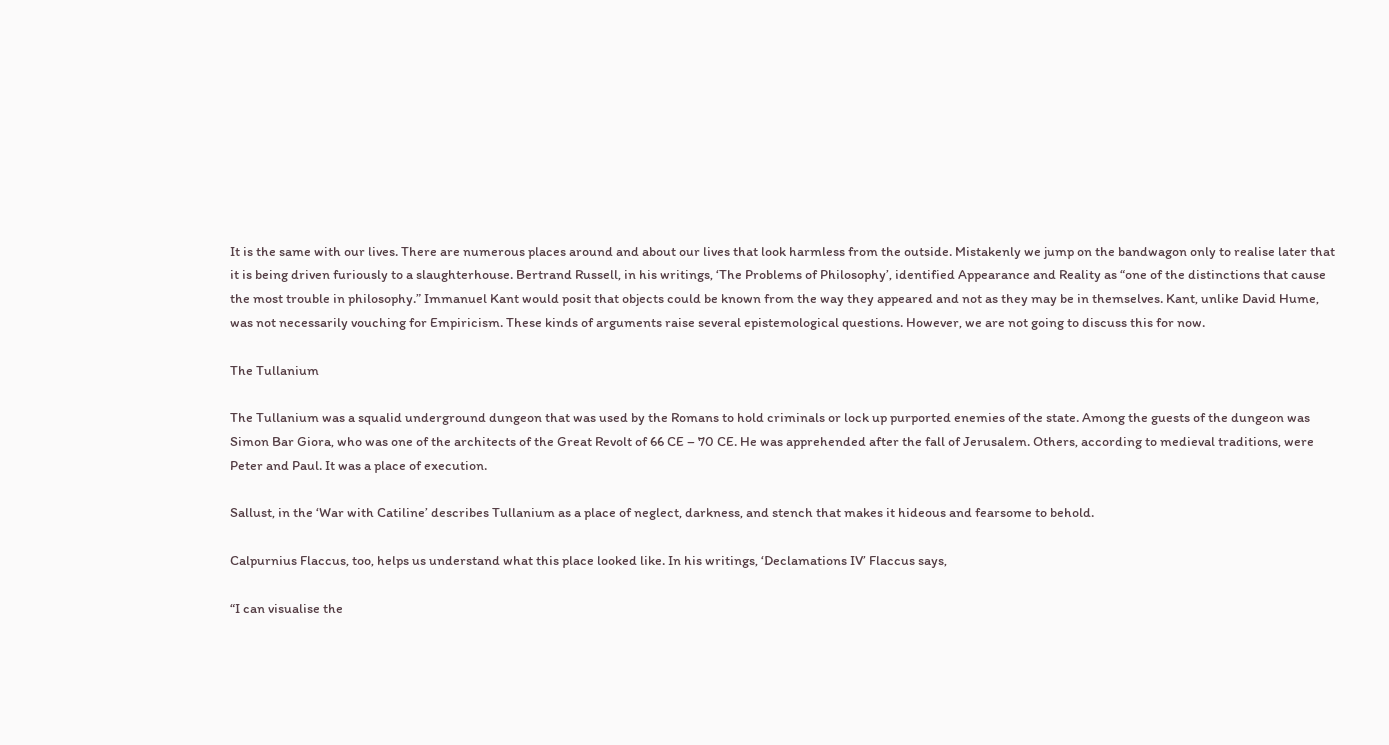It is the same with our lives. There are numerous places around and about our lives that look harmless from the outside. Mistakenly we jump on the bandwagon only to realise later that it is being driven furiously to a slaughterhouse. Bertrand Russell, in his writings, ‘The Problems of Philosophy’, identified Appearance and Reality as “one of the distinctions that cause the most trouble in philosophy.” Immanuel Kant would posit that objects could be known from the way they appeared and not as they may be in themselves. Kant, unlike David Hume, was not necessarily vouching for Empiricism. These kinds of arguments raise several epistemological questions. However, we are not going to discuss this for now.

The Tullanium

The Tullanium was a squalid underground dungeon that was used by the Romans to hold criminals or lock up purported enemies of the state. Among the guests of the dungeon was Simon Bar Giora, who was one of the architects of the Great Revolt of 66 CE – 70 CE. He was apprehended after the fall of Jerusalem. Others, according to medieval traditions, were Peter and Paul. It was a place of execution.

Sallust, in the ‘War with Catiline’ describes Tullanium as a place of neglect, darkness, and stench that makes it hideous and fearsome to behold.

Calpurnius Flaccus, too, helps us understand what this place looked like. In his writings, ‘Declamations IV’ Flaccus says,

“I can visualise the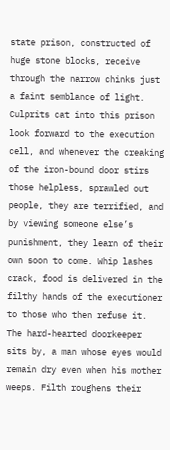state prison, constructed of huge stone blocks, receive through the narrow chinks just a faint semblance of light. Culprits cat into this prison look forward to the execution cell, and whenever the creaking of the iron-bound door stirs those helpless, sprawled out people, they are terrified, and by viewing someone else’s punishment, they learn of their own soon to come. Whip lashes crack, food is delivered in the filthy hands of the executioner to those who then refuse it. The hard-hearted doorkeeper sits by, a man whose eyes would remain dry even when his mother weeps. Filth roughens their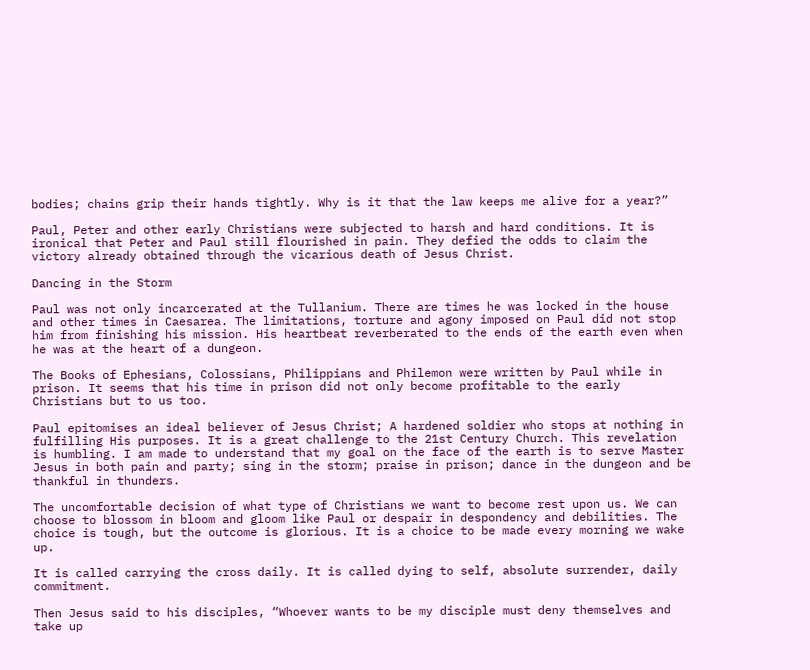bodies; chains grip their hands tightly. Why is it that the law keeps me alive for a year?”

Paul, Peter and other early Christians were subjected to harsh and hard conditions. It is ironical that Peter and Paul still flourished in pain. They defied the odds to claim the victory already obtained through the vicarious death of Jesus Christ.

Dancing in the Storm

Paul was not only incarcerated at the Tullanium. There are times he was locked in the house and other times in Caesarea. The limitations, torture and agony imposed on Paul did not stop him from finishing his mission. His heartbeat reverberated to the ends of the earth even when he was at the heart of a dungeon.

The Books of Ephesians, Colossians, Philippians and Philemon were written by Paul while in prison. It seems that his time in prison did not only become profitable to the early Christians but to us too.

Paul epitomises an ideal believer of Jesus Christ; A hardened soldier who stops at nothing in fulfilling His purposes. It is a great challenge to the 21st Century Church. This revelation is humbling. I am made to understand that my goal on the face of the earth is to serve Master Jesus in both pain and party; sing in the storm; praise in prison; dance in the dungeon and be thankful in thunders.

The uncomfortable decision of what type of Christians we want to become rest upon us. We can choose to blossom in bloom and gloom like Paul or despair in despondency and debilities. The choice is tough, but the outcome is glorious. It is a choice to be made every morning we wake up.

It is called carrying the cross daily. It is called dying to self, absolute surrender, daily commitment.

Then Jesus said to his disciples, “Whoever wants to be my disciple must deny themselves and take up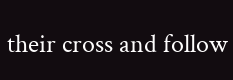their cross and follow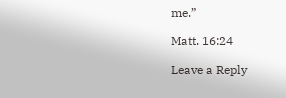me.”

Matt. 16:24

Leave a Reply